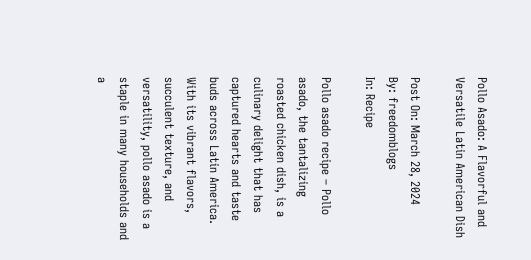Pollo Asado: A Flavorful and Versatile Latin American Dish

Post On: March 28, 2024
By: freedomblogs
In: Recipe

Pollo asado recipe – Pollo asado, the tantalizing roasted chicken dish, is a culinary delight that has captured hearts and taste buds across Latin America. With its vibrant flavors, succulent texture, and versatility, pollo asado is a staple in many households and a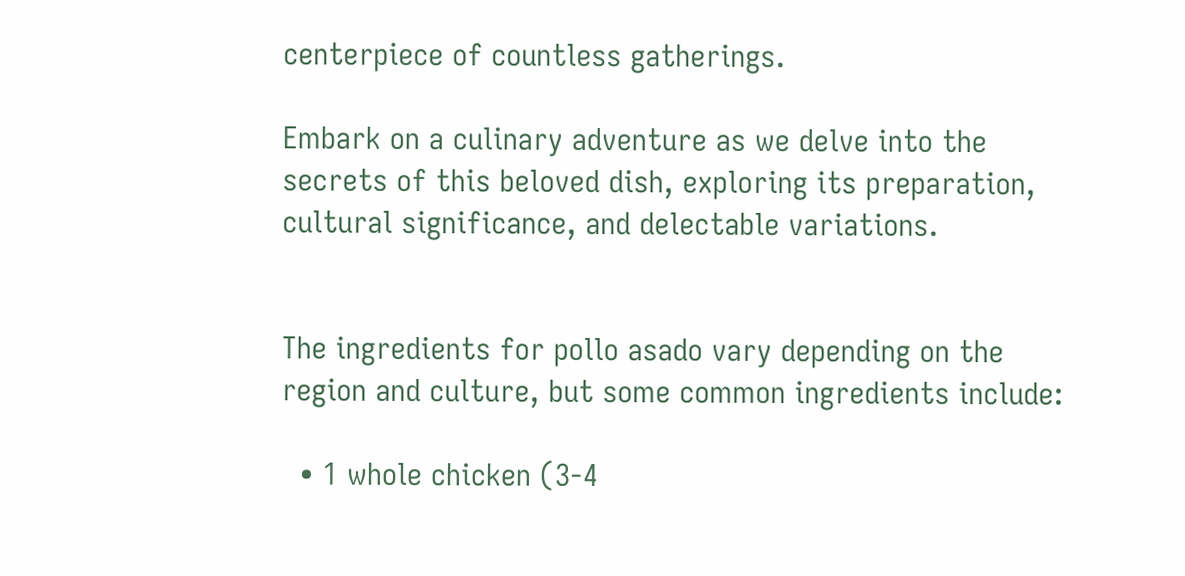centerpiece of countless gatherings.

Embark on a culinary adventure as we delve into the secrets of this beloved dish, exploring its preparation, cultural significance, and delectable variations.


The ingredients for pollo asado vary depending on the region and culture, but some common ingredients include:

  • 1 whole chicken (3-4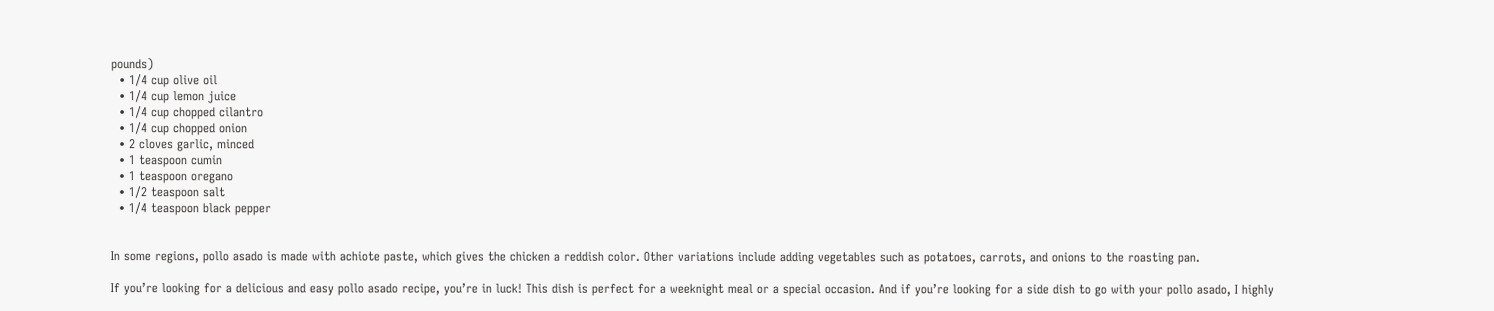pounds)
  • 1/4 cup olive oil
  • 1/4 cup lemon juice
  • 1/4 cup chopped cilantro
  • 1/4 cup chopped onion
  • 2 cloves garlic, minced
  • 1 teaspoon cumin
  • 1 teaspoon oregano
  • 1/2 teaspoon salt
  • 1/4 teaspoon black pepper


In some regions, pollo asado is made with achiote paste, which gives the chicken a reddish color. Other variations include adding vegetables such as potatoes, carrots, and onions to the roasting pan.

If you’re looking for a delicious and easy pollo asado recipe, you’re in luck! This dish is perfect for a weeknight meal or a special occasion. And if you’re looking for a side dish to go with your pollo asado, I highly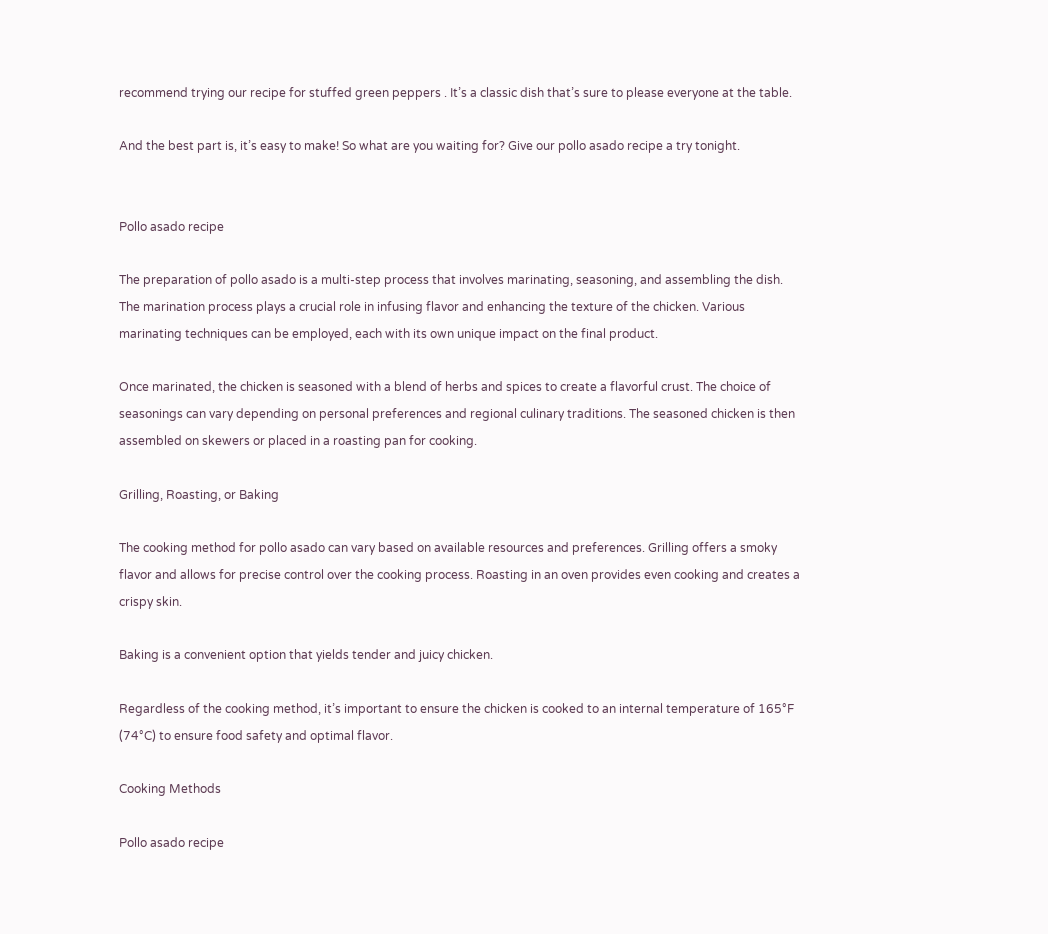recommend trying our recipe for stuffed green peppers . It’s a classic dish that’s sure to please everyone at the table.

And the best part is, it’s easy to make! So what are you waiting for? Give our pollo asado recipe a try tonight.


Pollo asado recipe

The preparation of pollo asado is a multi-step process that involves marinating, seasoning, and assembling the dish. The marination process plays a crucial role in infusing flavor and enhancing the texture of the chicken. Various marinating techniques can be employed, each with its own unique impact on the final product.

Once marinated, the chicken is seasoned with a blend of herbs and spices to create a flavorful crust. The choice of seasonings can vary depending on personal preferences and regional culinary traditions. The seasoned chicken is then assembled on skewers or placed in a roasting pan for cooking.

Grilling, Roasting, or Baking

The cooking method for pollo asado can vary based on available resources and preferences. Grilling offers a smoky flavor and allows for precise control over the cooking process. Roasting in an oven provides even cooking and creates a crispy skin.

Baking is a convenient option that yields tender and juicy chicken.

Regardless of the cooking method, it’s important to ensure the chicken is cooked to an internal temperature of 165°F (74°C) to ensure food safety and optimal flavor.

Cooking Methods

Pollo asado recipe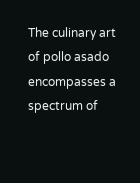The culinary art of pollo asado encompasses a spectrum of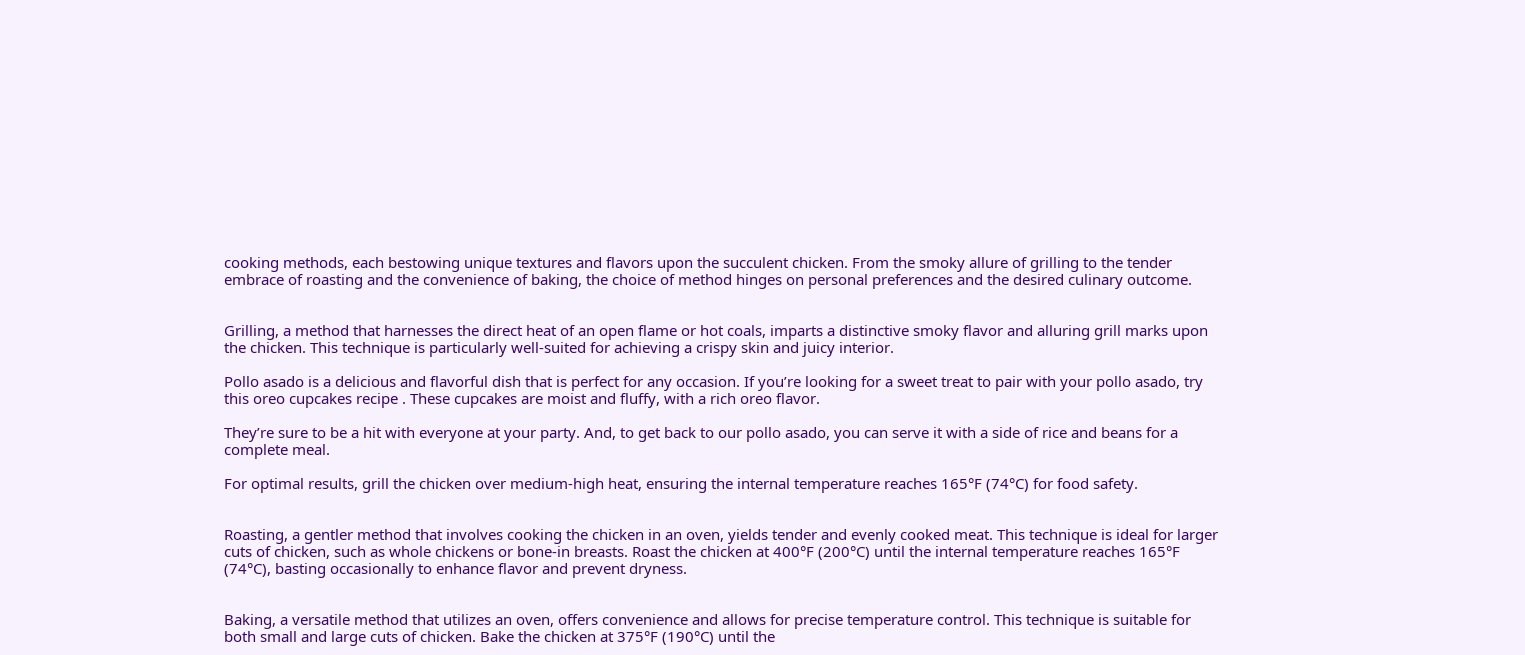cooking methods, each bestowing unique textures and flavors upon the succulent chicken. From the smoky allure of grilling to the tender embrace of roasting and the convenience of baking, the choice of method hinges on personal preferences and the desired culinary outcome.


Grilling, a method that harnesses the direct heat of an open flame or hot coals, imparts a distinctive smoky flavor and alluring grill marks upon the chicken. This technique is particularly well-suited for achieving a crispy skin and juicy interior.

Pollo asado is a delicious and flavorful dish that is perfect for any occasion. If you’re looking for a sweet treat to pair with your pollo asado, try this oreo cupcakes recipe . These cupcakes are moist and fluffy, with a rich oreo flavor.

They’re sure to be a hit with everyone at your party. And, to get back to our pollo asado, you can serve it with a side of rice and beans for a complete meal.

For optimal results, grill the chicken over medium-high heat, ensuring the internal temperature reaches 165°F (74°C) for food safety.


Roasting, a gentler method that involves cooking the chicken in an oven, yields tender and evenly cooked meat. This technique is ideal for larger cuts of chicken, such as whole chickens or bone-in breasts. Roast the chicken at 400°F (200°C) until the internal temperature reaches 165°F (74°C), basting occasionally to enhance flavor and prevent dryness.


Baking, a versatile method that utilizes an oven, offers convenience and allows for precise temperature control. This technique is suitable for both small and large cuts of chicken. Bake the chicken at 375°F (190°C) until the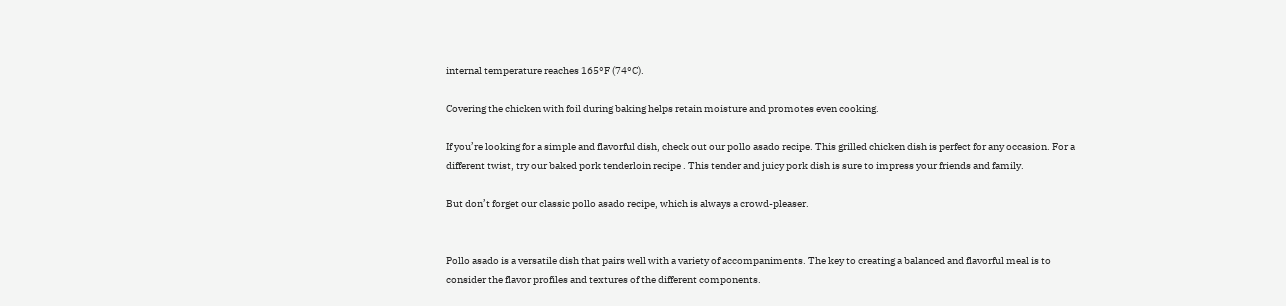internal temperature reaches 165°F (74°C).

Covering the chicken with foil during baking helps retain moisture and promotes even cooking.

If you’re looking for a simple and flavorful dish, check out our pollo asado recipe. This grilled chicken dish is perfect for any occasion. For a different twist, try our baked pork tenderloin recipe . This tender and juicy pork dish is sure to impress your friends and family.

But don’t forget our classic pollo asado recipe, which is always a crowd-pleaser.


Pollo asado is a versatile dish that pairs well with a variety of accompaniments. The key to creating a balanced and flavorful meal is to consider the flavor profiles and textures of the different components.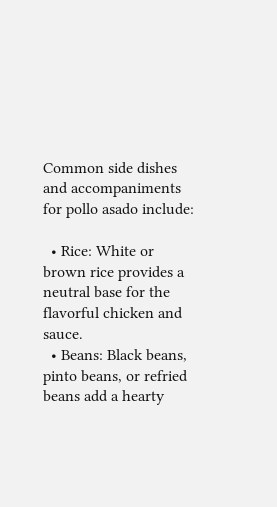Common side dishes and accompaniments for pollo asado include:

  • Rice: White or brown rice provides a neutral base for the flavorful chicken and sauce.
  • Beans: Black beans, pinto beans, or refried beans add a hearty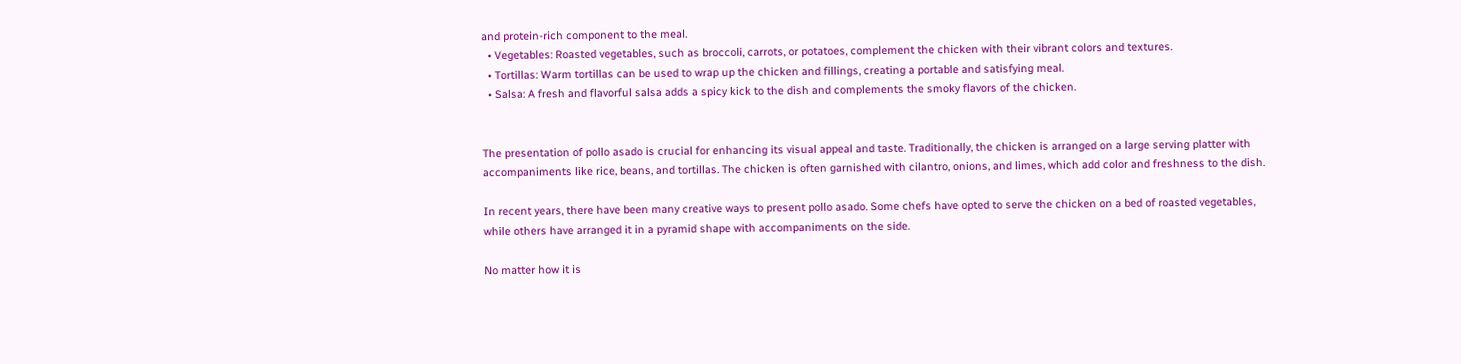and protein-rich component to the meal.
  • Vegetables: Roasted vegetables, such as broccoli, carrots, or potatoes, complement the chicken with their vibrant colors and textures.
  • Tortillas: Warm tortillas can be used to wrap up the chicken and fillings, creating a portable and satisfying meal.
  • Salsa: A fresh and flavorful salsa adds a spicy kick to the dish and complements the smoky flavors of the chicken.


The presentation of pollo asado is crucial for enhancing its visual appeal and taste. Traditionally, the chicken is arranged on a large serving platter with accompaniments like rice, beans, and tortillas. The chicken is often garnished with cilantro, onions, and limes, which add color and freshness to the dish.

In recent years, there have been many creative ways to present pollo asado. Some chefs have opted to serve the chicken on a bed of roasted vegetables, while others have arranged it in a pyramid shape with accompaniments on the side.

No matter how it is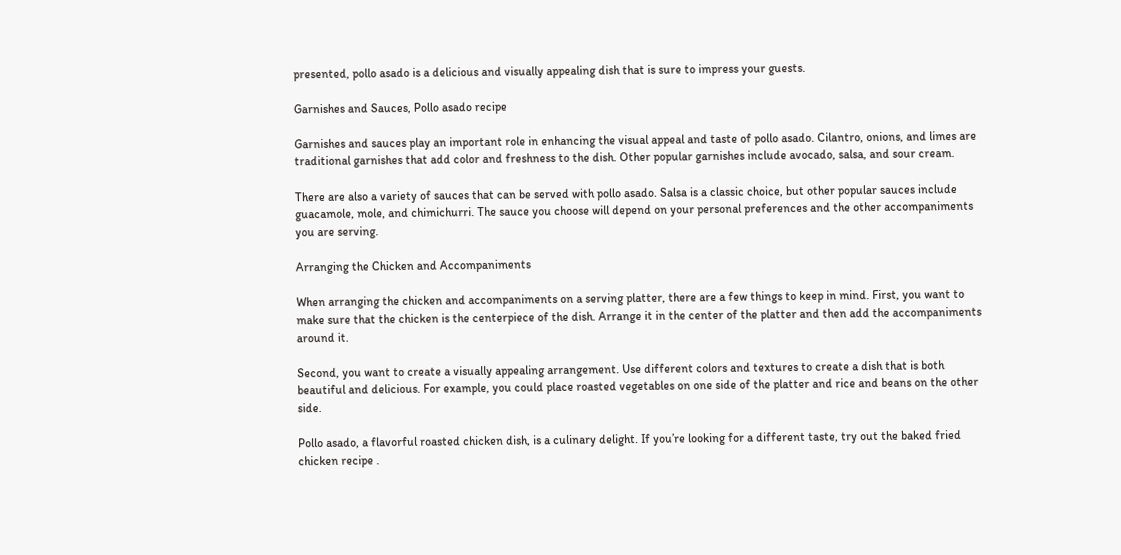presented, pollo asado is a delicious and visually appealing dish that is sure to impress your guests.

Garnishes and Sauces, Pollo asado recipe

Garnishes and sauces play an important role in enhancing the visual appeal and taste of pollo asado. Cilantro, onions, and limes are traditional garnishes that add color and freshness to the dish. Other popular garnishes include avocado, salsa, and sour cream.

There are also a variety of sauces that can be served with pollo asado. Salsa is a classic choice, but other popular sauces include guacamole, mole, and chimichurri. The sauce you choose will depend on your personal preferences and the other accompaniments you are serving.

Arranging the Chicken and Accompaniments

When arranging the chicken and accompaniments on a serving platter, there are a few things to keep in mind. First, you want to make sure that the chicken is the centerpiece of the dish. Arrange it in the center of the platter and then add the accompaniments around it.

Second, you want to create a visually appealing arrangement. Use different colors and textures to create a dish that is both beautiful and delicious. For example, you could place roasted vegetables on one side of the platter and rice and beans on the other side.

Pollo asado, a flavorful roasted chicken dish, is a culinary delight. If you’re looking for a different taste, try out the baked fried chicken recipe .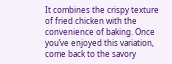It combines the crispy texture of fried chicken with the convenience of baking. Once you’ve enjoyed this variation, come back to the savory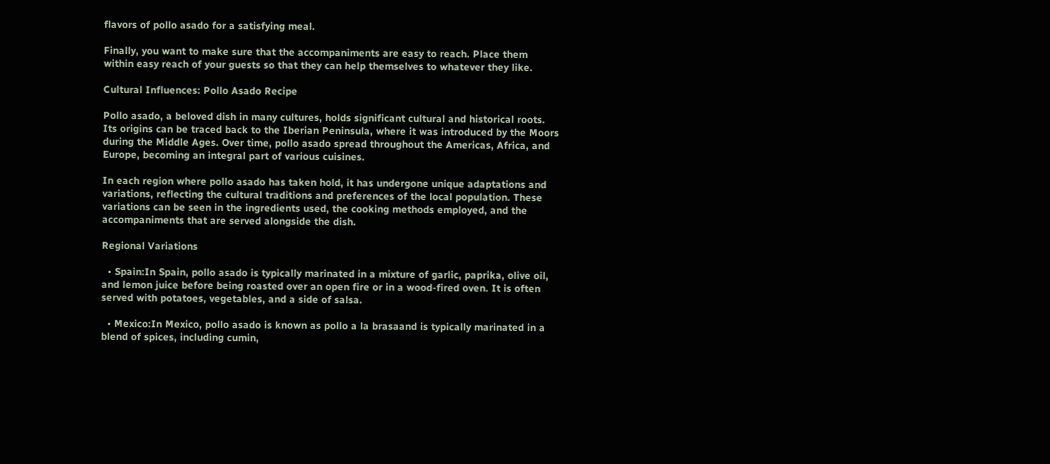flavors of pollo asado for a satisfying meal.

Finally, you want to make sure that the accompaniments are easy to reach. Place them within easy reach of your guests so that they can help themselves to whatever they like.

Cultural Influences: Pollo Asado Recipe

Pollo asado, a beloved dish in many cultures, holds significant cultural and historical roots. Its origins can be traced back to the Iberian Peninsula, where it was introduced by the Moors during the Middle Ages. Over time, pollo asado spread throughout the Americas, Africa, and Europe, becoming an integral part of various cuisines.

In each region where pollo asado has taken hold, it has undergone unique adaptations and variations, reflecting the cultural traditions and preferences of the local population. These variations can be seen in the ingredients used, the cooking methods employed, and the accompaniments that are served alongside the dish.

Regional Variations

  • Spain:In Spain, pollo asado is typically marinated in a mixture of garlic, paprika, olive oil, and lemon juice before being roasted over an open fire or in a wood-fired oven. It is often served with potatoes, vegetables, and a side of salsa.

  • Mexico:In Mexico, pollo asado is known as pollo a la brasaand is typically marinated in a blend of spices, including cumin,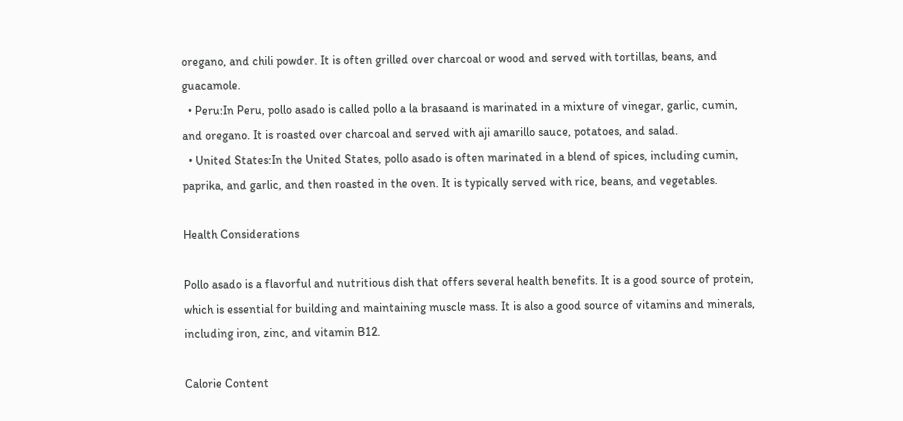oregano, and chili powder. It is often grilled over charcoal or wood and served with tortillas, beans, and guacamole.
  • Peru:In Peru, pollo asado is called pollo a la brasaand is marinated in a mixture of vinegar, garlic, cumin, and oregano. It is roasted over charcoal and served with aji amarillo sauce, potatoes, and salad.
  • United States:In the United States, pollo asado is often marinated in a blend of spices, including cumin, paprika, and garlic, and then roasted in the oven. It is typically served with rice, beans, and vegetables.

Health Considerations

Pollo asado is a flavorful and nutritious dish that offers several health benefits. It is a good source of protein, which is essential for building and maintaining muscle mass. It is also a good source of vitamins and minerals, including iron, zinc, and vitamin B12.

Calorie Content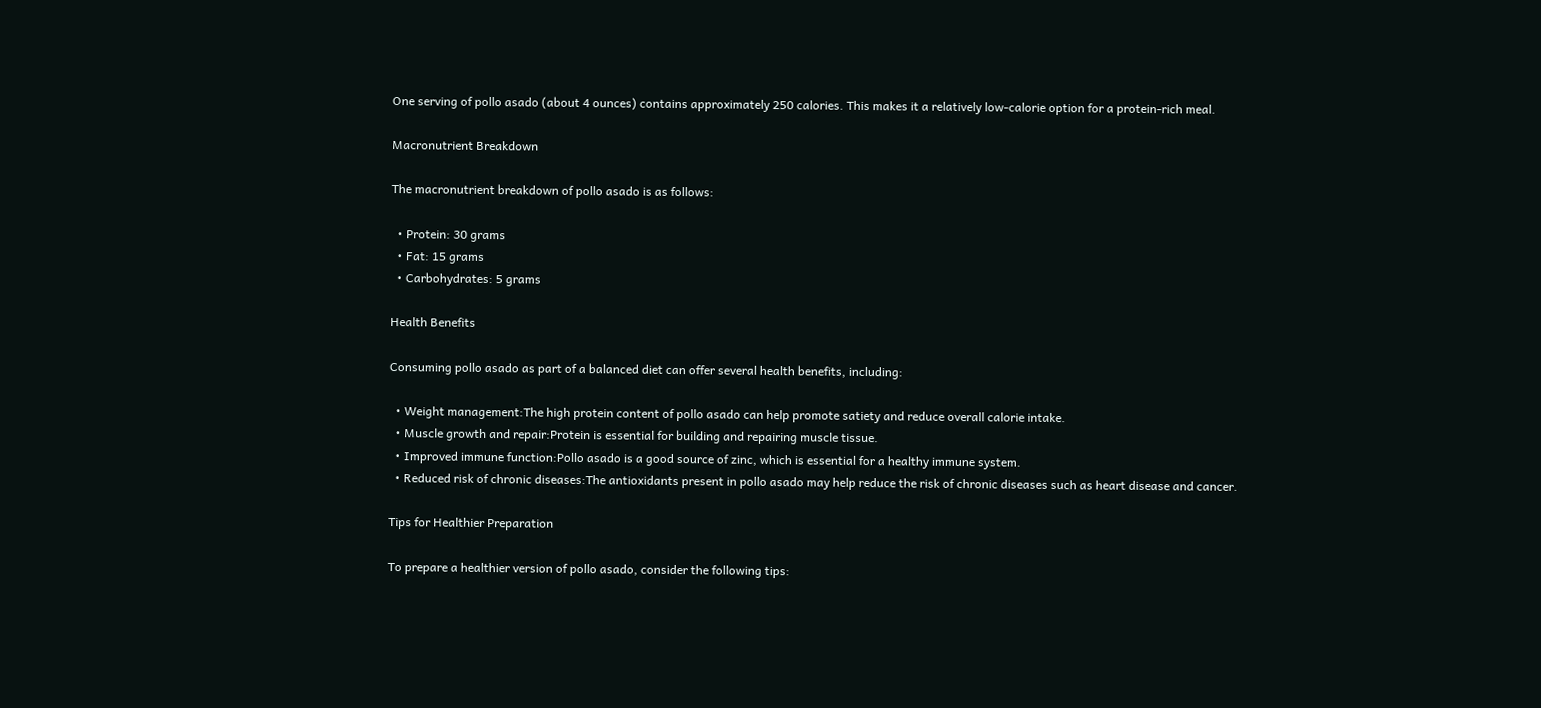One serving of pollo asado (about 4 ounces) contains approximately 250 calories. This makes it a relatively low-calorie option for a protein-rich meal.

Macronutrient Breakdown

The macronutrient breakdown of pollo asado is as follows:

  • Protein: 30 grams
  • Fat: 15 grams
  • Carbohydrates: 5 grams

Health Benefits

Consuming pollo asado as part of a balanced diet can offer several health benefits, including:

  • Weight management:The high protein content of pollo asado can help promote satiety and reduce overall calorie intake.
  • Muscle growth and repair:Protein is essential for building and repairing muscle tissue.
  • Improved immune function:Pollo asado is a good source of zinc, which is essential for a healthy immune system.
  • Reduced risk of chronic diseases:The antioxidants present in pollo asado may help reduce the risk of chronic diseases such as heart disease and cancer.

Tips for Healthier Preparation

To prepare a healthier version of pollo asado, consider the following tips: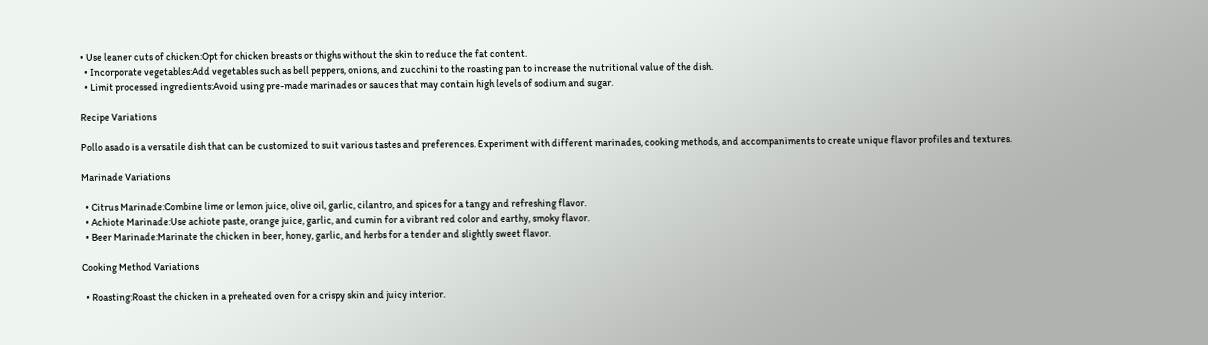• Use leaner cuts of chicken:Opt for chicken breasts or thighs without the skin to reduce the fat content.
  • Incorporate vegetables:Add vegetables such as bell peppers, onions, and zucchini to the roasting pan to increase the nutritional value of the dish.
  • Limit processed ingredients:Avoid using pre-made marinades or sauces that may contain high levels of sodium and sugar.

Recipe Variations

Pollo asado is a versatile dish that can be customized to suit various tastes and preferences. Experiment with different marinades, cooking methods, and accompaniments to create unique flavor profiles and textures.

Marinade Variations

  • Citrus Marinade:Combine lime or lemon juice, olive oil, garlic, cilantro, and spices for a tangy and refreshing flavor.
  • Achiote Marinade:Use achiote paste, orange juice, garlic, and cumin for a vibrant red color and earthy, smoky flavor.
  • Beer Marinade:Marinate the chicken in beer, honey, garlic, and herbs for a tender and slightly sweet flavor.

Cooking Method Variations

  • Roasting:Roast the chicken in a preheated oven for a crispy skin and juicy interior.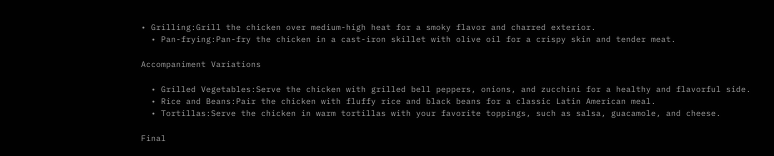• Grilling:Grill the chicken over medium-high heat for a smoky flavor and charred exterior.
  • Pan-frying:Pan-fry the chicken in a cast-iron skillet with olive oil for a crispy skin and tender meat.

Accompaniment Variations

  • Grilled Vegetables:Serve the chicken with grilled bell peppers, onions, and zucchini for a healthy and flavorful side.
  • Rice and Beans:Pair the chicken with fluffy rice and black beans for a classic Latin American meal.
  • Tortillas:Serve the chicken in warm tortillas with your favorite toppings, such as salsa, guacamole, and cheese.

Final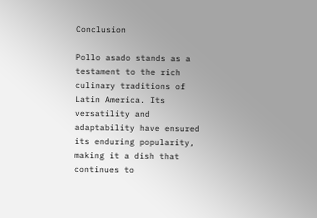Conclusion

Pollo asado stands as a testament to the rich culinary traditions of Latin America. Its versatility and adaptability have ensured its enduring popularity, making it a dish that continues to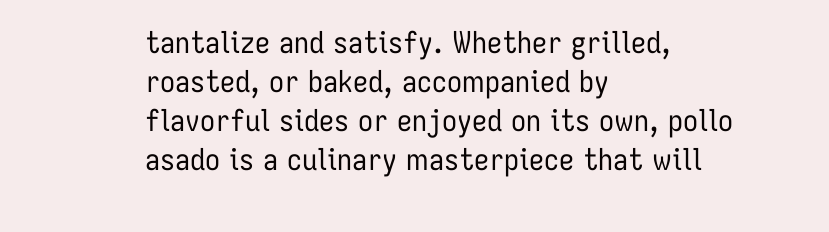tantalize and satisfy. Whether grilled, roasted, or baked, accompanied by flavorful sides or enjoyed on its own, pollo asado is a culinary masterpiece that will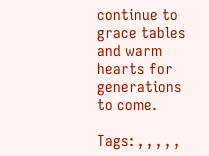continue to grace tables and warm hearts for generations to come.

Tags: , , , , ,